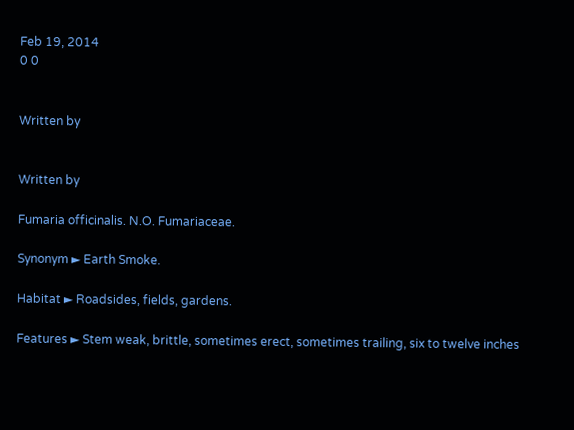Feb 19, 2014
0 0


Written by


Written by

Fumaria officinalis. N.O. Fumariaceae.

Synonym ► Earth Smoke.

Habitat ► Roadsides, fields, gardens.

Features ► Stem weak, brittle, sometimes erect, sometimes trailing, six to twelve inches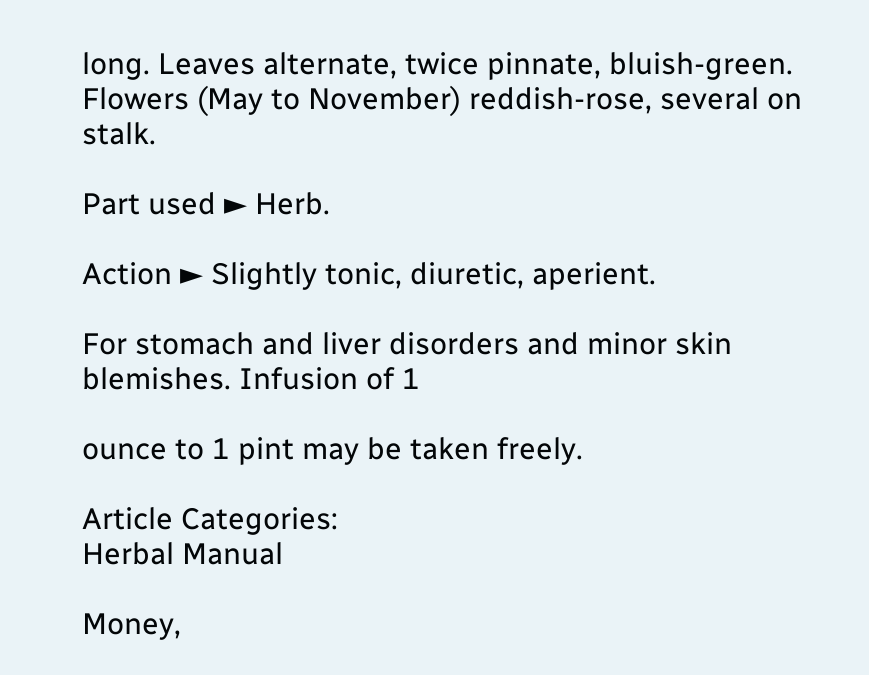long. Leaves alternate, twice pinnate, bluish-green. Flowers (May to November) reddish-rose, several on stalk.

Part used ► Herb.

Action ► Slightly tonic, diuretic, aperient.

For stomach and liver disorders and minor skin blemishes. Infusion of 1

ounce to 1 pint may be taken freely.

Article Categories:
Herbal Manual

Money,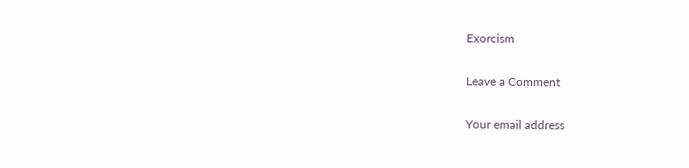Exorcism

Leave a Comment

Your email address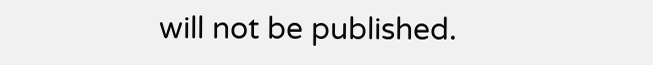will not be published.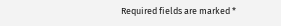Required fields are marked *